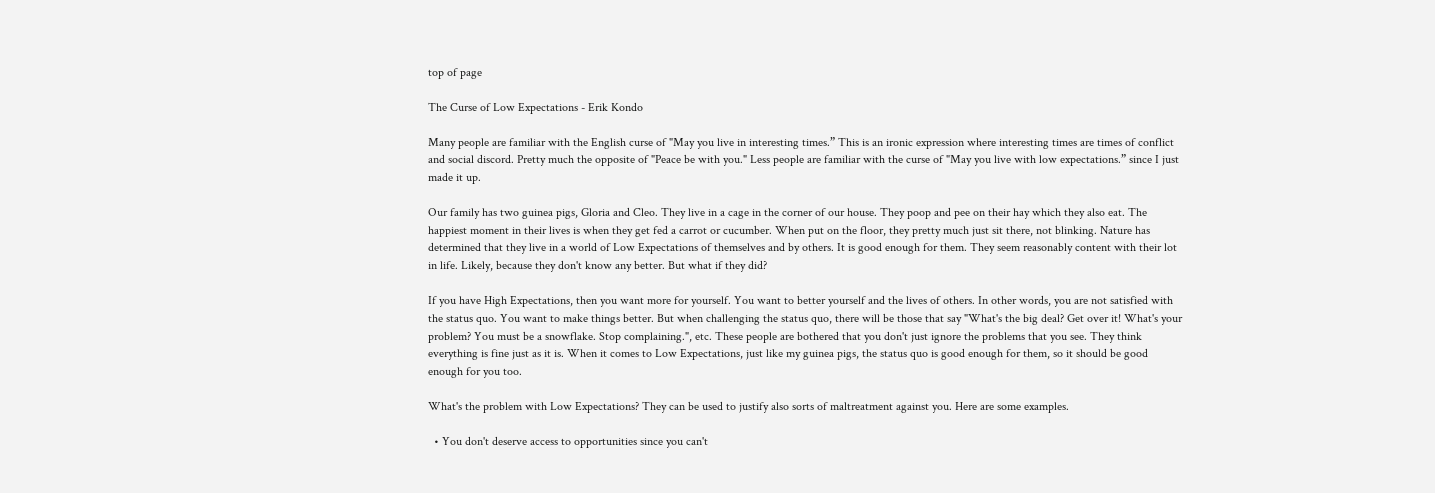top of page

The Curse of Low Expectations - Erik Kondo

Many people are familiar with the English curse of "May you live in interesting times.” This is an ironic expression where interesting times are times of conflict and social discord. Pretty much the opposite of "Peace be with you." Less people are familiar with the curse of "May you live with low expectations.” since I just made it up.

Our family has two guinea pigs, Gloria and Cleo. They live in a cage in the corner of our house. They poop and pee on their hay which they also eat. The happiest moment in their lives is when they get fed a carrot or cucumber. When put on the floor, they pretty much just sit there, not blinking. Nature has determined that they live in a world of Low Expectations of themselves and by others. It is good enough for them. They seem reasonably content with their lot in life. Likely, because they don't know any better. But what if they did?

If you have High Expectations, then you want more for yourself. You want to better yourself and the lives of others. In other words, you are not satisfied with the status quo. You want to make things better. But when challenging the status quo, there will be those that say "What's the big deal? Get over it! What's your problem? You must be a snowflake. Stop complaining.", etc. These people are bothered that you don't just ignore the problems that you see. They think everything is fine just as it is. When it comes to Low Expectations, just like my guinea pigs, the status quo is good enough for them, so it should be good enough for you too.

What's the problem with Low Expectations? They can be used to justify also sorts of maltreatment against you. Here are some examples.

  • You don't deserve access to opportunities since you can't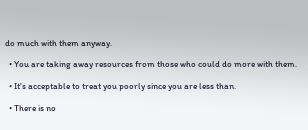do much with them anyway.

  • You are taking away resources from those who could do more with them.

  • It's acceptable to treat you poorly since you are less than.

  • There is no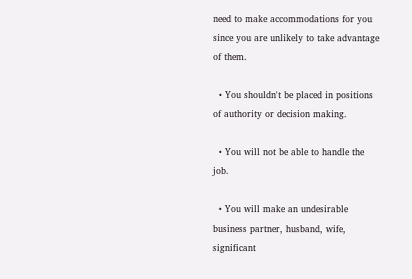need to make accommodations for you since you are unlikely to take advantage of them.

  • You shouldn't be placed in positions of authority or decision making.

  • You will not be able to handle the job.

  • You will make an undesirable business partner, husband, wife, significant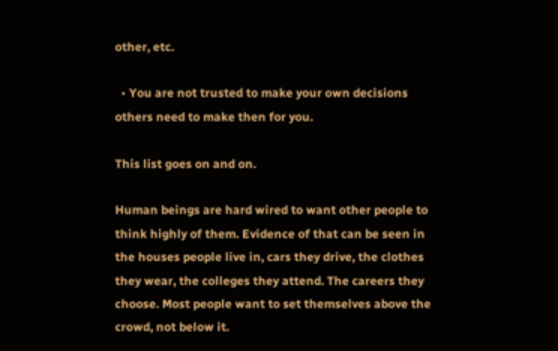other, etc.

  • You are not trusted to make your own decisions others need to make then for you.

This list goes on and on.

Human beings are hard wired to want other people to think highly of them. Evidence of that can be seen in the houses people live in, cars they drive, the clothes they wear, the colleges they attend. The careers they choose. Most people want to set themselves above the crowd, not below it.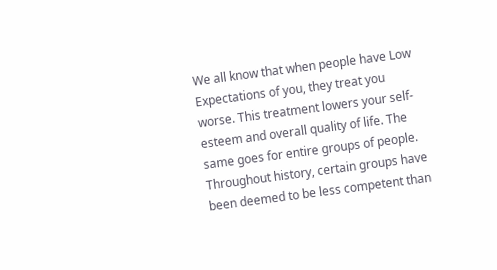We all know that when people have Low Expectations of you, they treat you worse. This treatment lowers your self-esteem and overall quality of life. The same goes for entire groups of people. Throughout history, certain groups have been deemed to be less competent than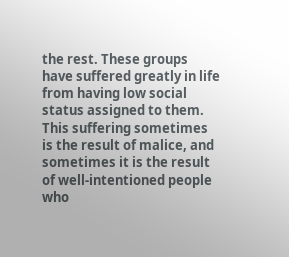the rest. These groups have suffered greatly in life from having low social status assigned to them. This suffering sometimes is the result of malice, and sometimes it is the result of well-intentioned people who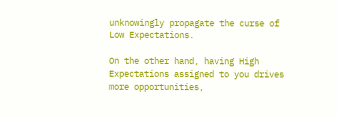unknowingly propagate the curse of Low Expectations.

On the other hand, having High Expectations assigned to you drives more opportunities,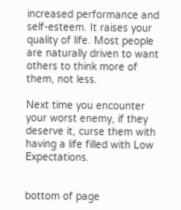increased performance and self-esteem. It raises your quality of life. Most people are naturally driven to want others to think more of them, not less.

Next time you encounter your worst enemy, if they deserve it, curse them with having a life filled with Low Expectations.


bottom of page